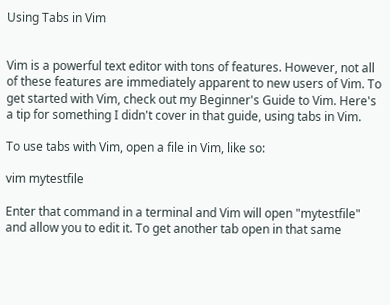Using Tabs in Vim


Vim is a powerful text editor with tons of features. However, not all of these features are immediately apparent to new users of Vim. To get started with Vim, check out my Beginner's Guide to Vim. Here's a tip for something I didn't cover in that guide, using tabs in Vim.

To use tabs with Vim, open a file in Vim, like so:

vim mytestfile

Enter that command in a terminal and Vim will open "mytestfile" and allow you to edit it. To get another tab open in that same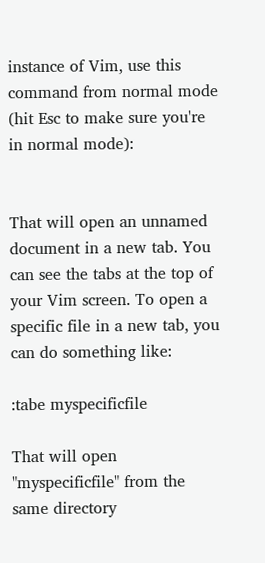instance of Vim, use this command from normal mode (hit Esc to make sure you're in normal mode):


That will open an unnamed document in a new tab. You can see the tabs at the top of your Vim screen. To open a specific file in a new tab, you can do something like:

:tabe myspecificfile

That will open "myspecificfile" from the same directory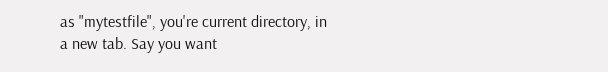as "mytestfile", you're current directory, in a new tab. Say you want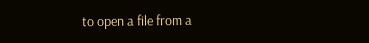to open a file from a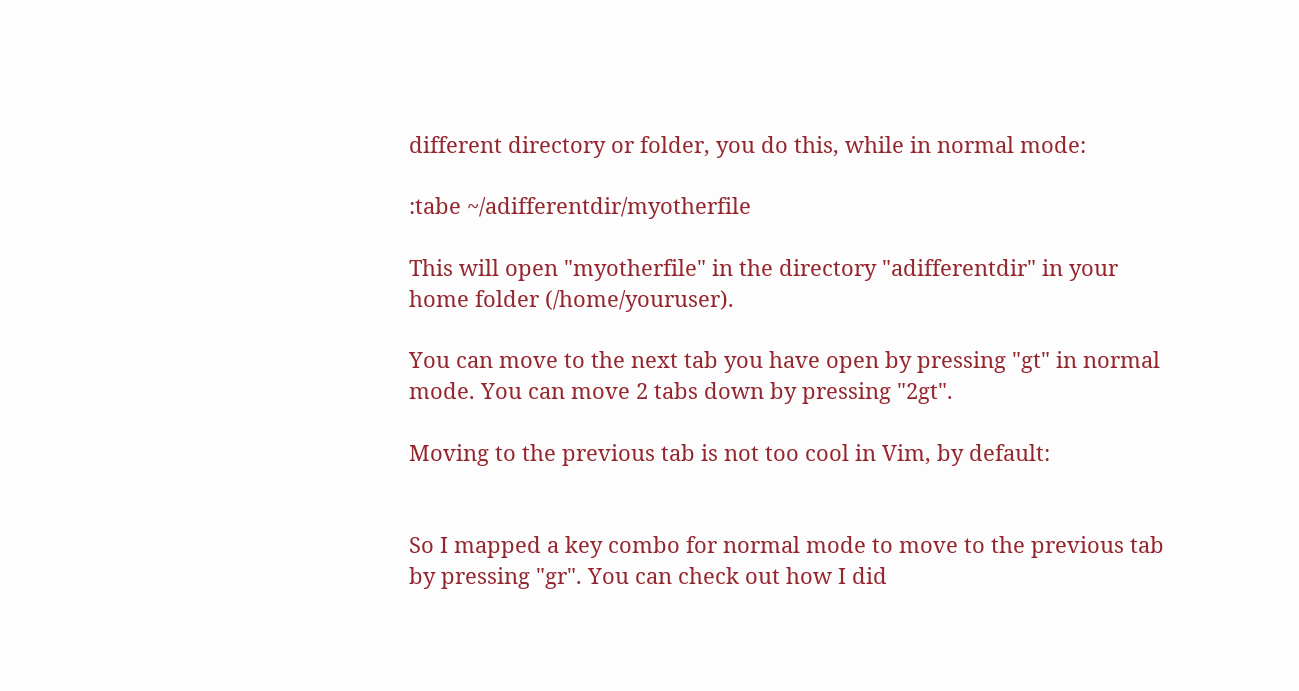different directory or folder, you do this, while in normal mode:

:tabe ~/adifferentdir/myotherfile

This will open "myotherfile" in the directory "adifferentdir" in your home folder (/home/youruser).

You can move to the next tab you have open by pressing "gt" in normal mode. You can move 2 tabs down by pressing "2gt".

Moving to the previous tab is not too cool in Vim, by default:


So I mapped a key combo for normal mode to move to the previous tab by pressing "gr". You can check out how I did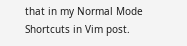that in my Normal Mode Shortcuts in Vim post.